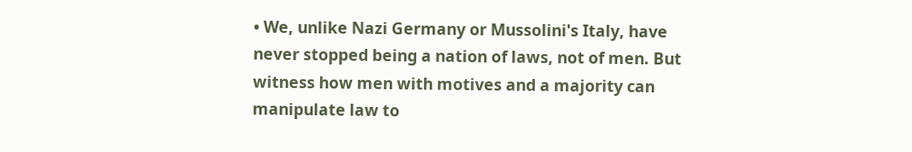• We, unlike Nazi Germany or Mussolini's Italy, have never stopped being a nation of laws, not of men. But witness how men with motives and a majority can manipulate law to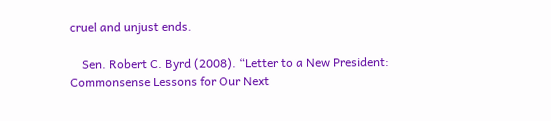cruel and unjust ends.

    Sen. Robert C. Byrd (2008). “Letter to a New President: Commonsense Lessons for Our Next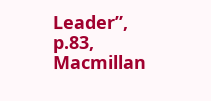Leader”, p.83, Macmillan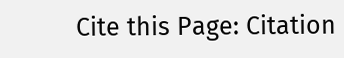Cite this Page: Citation